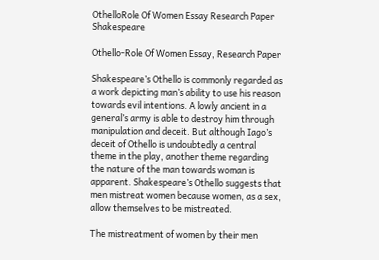OthelloRole Of Women Essay Research Paper Shakespeare

Othello-Role Of Women Essay, Research Paper

Shakespeare’s Othello is commonly regarded as a work depicting man’s ability to use his reason towards evil intentions. A lowly ancient in a general’s army is able to destroy him through manipulation and deceit. But although Iago’s deceit of Othello is undoubtedly a central theme in the play, another theme regarding the nature of the man towards woman is apparent. Shakespeare’s Othello suggests that men mistreat women because women, as a sex, allow themselves to be mistreated.

The mistreatment of women by their men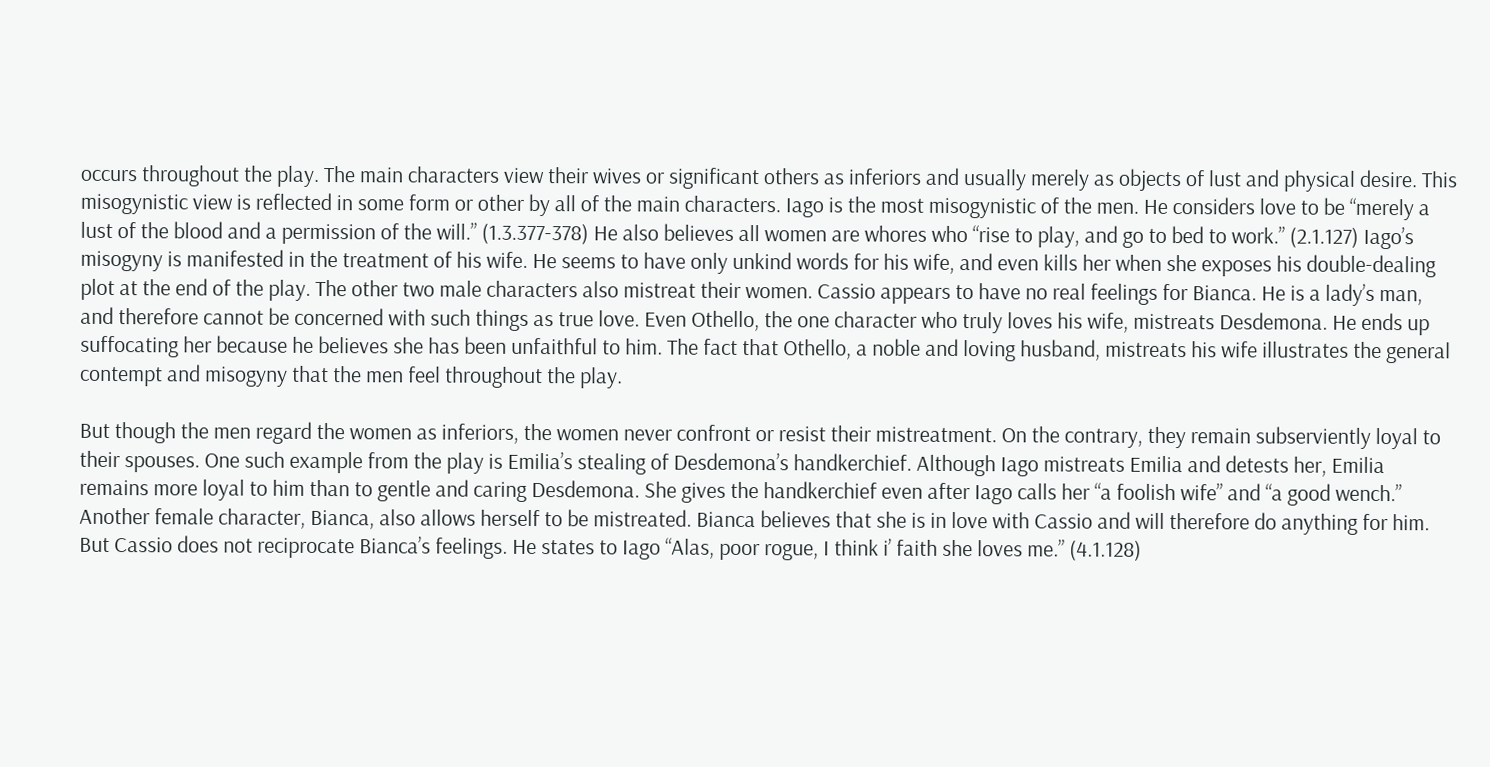occurs throughout the play. The main characters view their wives or significant others as inferiors and usually merely as objects of lust and physical desire. This misogynistic view is reflected in some form or other by all of the main characters. Iago is the most misogynistic of the men. He considers love to be “merely a lust of the blood and a permission of the will.” (1.3.377-378) He also believes all women are whores who “rise to play, and go to bed to work.” (2.1.127) Iago’s misogyny is manifested in the treatment of his wife. He seems to have only unkind words for his wife, and even kills her when she exposes his double-dealing plot at the end of the play. The other two male characters also mistreat their women. Cassio appears to have no real feelings for Bianca. He is a lady’s man, and therefore cannot be concerned with such things as true love. Even Othello, the one character who truly loves his wife, mistreats Desdemona. He ends up suffocating her because he believes she has been unfaithful to him. The fact that Othello, a noble and loving husband, mistreats his wife illustrates the general contempt and misogyny that the men feel throughout the play.

But though the men regard the women as inferiors, the women never confront or resist their mistreatment. On the contrary, they remain subserviently loyal to their spouses. One such example from the play is Emilia’s stealing of Desdemona’s handkerchief. Although Iago mistreats Emilia and detests her, Emilia remains more loyal to him than to gentle and caring Desdemona. She gives the handkerchief even after Iago calls her “a foolish wife” and “a good wench.” Another female character, Bianca, also allows herself to be mistreated. Bianca believes that she is in love with Cassio and will therefore do anything for him. But Cassio does not reciprocate Bianca’s feelings. He states to Iago “Alas, poor rogue, I think i’ faith she loves me.” (4.1.128)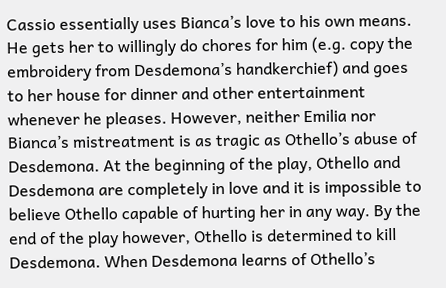Cassio essentially uses Bianca’s love to his own means. He gets her to willingly do chores for him (e.g. copy the embroidery from Desdemona’s handkerchief) and goes to her house for dinner and other entertainment whenever he pleases. However, neither Emilia nor Bianca’s mistreatment is as tragic as Othello’s abuse of Desdemona. At the beginning of the play, Othello and Desdemona are completely in love and it is impossible to believe Othello capable of hurting her in any way. By the end of the play however, Othello is determined to kill Desdemona. When Desdemona learns of Othello’s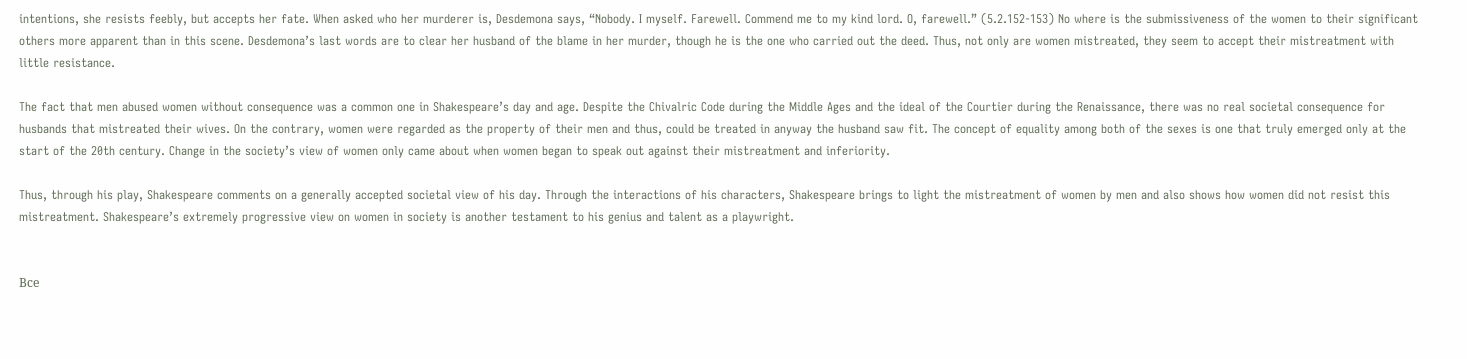intentions, she resists feebly, but accepts her fate. When asked who her murderer is, Desdemona says, “Nobody. I myself. Farewell. Commend me to my kind lord. O, farewell.” (5.2.152-153) No where is the submissiveness of the women to their significant others more apparent than in this scene. Desdemona’s last words are to clear her husband of the blame in her murder, though he is the one who carried out the deed. Thus, not only are women mistreated, they seem to accept their mistreatment with little resistance.

The fact that men abused women without consequence was a common one in Shakespeare’s day and age. Despite the Chivalric Code during the Middle Ages and the ideal of the Courtier during the Renaissance, there was no real societal consequence for husbands that mistreated their wives. On the contrary, women were regarded as the property of their men and thus, could be treated in anyway the husband saw fit. The concept of equality among both of the sexes is one that truly emerged only at the start of the 20th century. Change in the society’s view of women only came about when women began to speak out against their mistreatment and inferiority.

Thus, through his play, Shakespeare comments on a generally accepted societal view of his day. Through the interactions of his characters, Shakespeare brings to light the mistreatment of women by men and also shows how women did not resist this mistreatment. Shakespeare’s extremely progressive view on women in society is another testament to his genius and talent as a playwright.


Все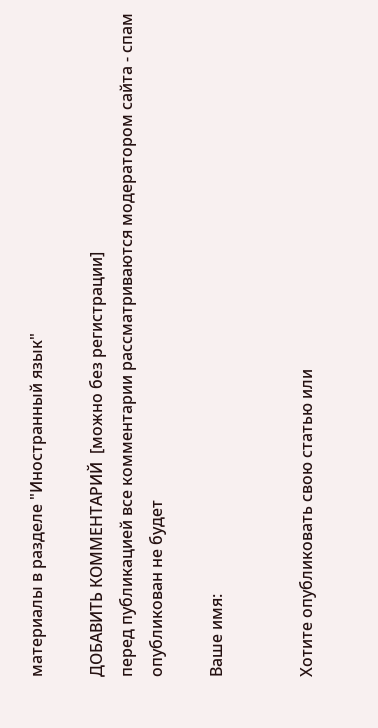материалы в разделе "Иностранный язык"

ДОБАВИТЬ КОММЕНТАРИЙ  [можно без регистрации]
перед публикацией все комментарии рассматриваются модератором сайта - спам опубликован не будет

Ваше имя:


Хотите опубликовать свою статью или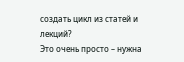создать цикл из статей и лекций?
Это очень просто – нужна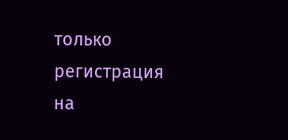только регистрация на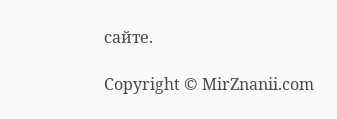сайте.

Copyright © MirZnanii.com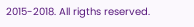2015-2018. All rigths reserved.